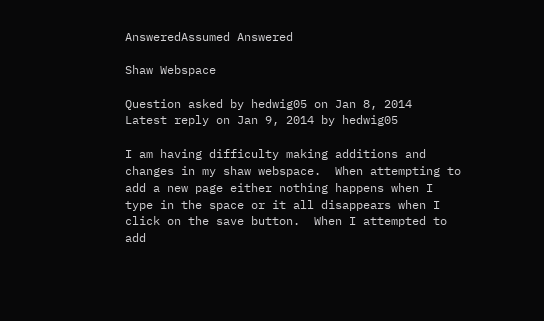AnsweredAssumed Answered

Shaw Webspace

Question asked by hedwig05 on Jan 8, 2014
Latest reply on Jan 9, 2014 by hedwig05

I am having difficulty making additions and changes in my shaw webspace.  When attempting to add a new page either nothing happens when I type in the space or it all disappears when I click on the save button.  When I attempted to add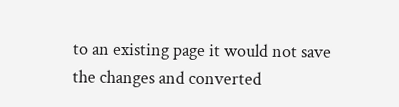to an existing page it would not save the changes and converted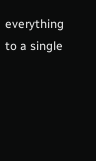everything to a single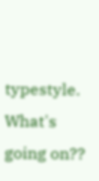typestyle.  What's going on??